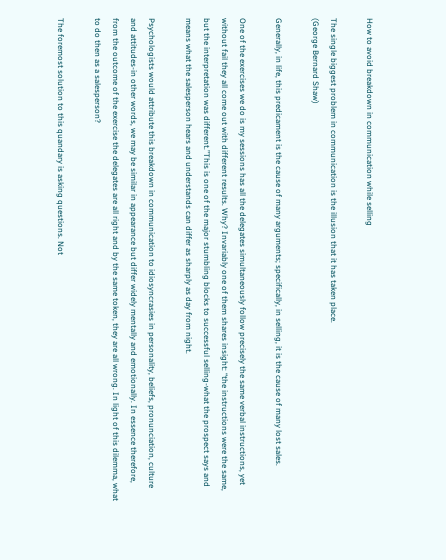How to avoid breakdown in communication while selling

The single biggest problem in communication is the illusion that it has taken place.
(George Bernard Shaw)

Generally, in life, this predicament is the cause of many arguments; specifically, in selling, it is the cause of many lost sales.

One of the exercises we do is my sessions has all the delegates simultaneously follow precisely the same verbal instructions, yet without fail they all come out with different results. Why? Invariably one of them shares insight: “the instructions were the same, but the interpretation was different.”This is one of the major stumbling blocks to successful selling-what the prospect says and means what the salesperson hears and understands can differ as sharply as day from night.

Psychologists would attribute this breakdown in communication to idiosyncrasies in personality, beliefs, pronunciation, culture and attitudes-in other words, we may be similar in appearance but differ widely mentally and emotionally. In essence therefore, from the outcome of the exercise the delegates are all right and by the same token, they are all wrong. In light of this dilemma, what to do then as a salesperson?

The foremost solution to this quandary is asking questions. Not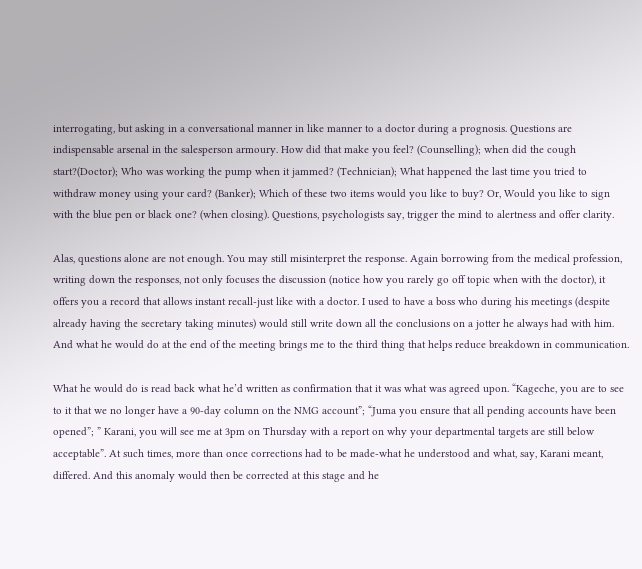interrogating, but asking in a conversational manner in like manner to a doctor during a prognosis. Questions are indispensable arsenal in the salesperson armoury. How did that make you feel? (Counselling); when did the cough start?(Doctor); Who was working the pump when it jammed? (Technician); What happened the last time you tried to withdraw money using your card? (Banker); Which of these two items would you like to buy? Or, Would you like to sign with the blue pen or black one? (when closing). Questions, psychologists say, trigger the mind to alertness and offer clarity.

Alas, questions alone are not enough. You may still misinterpret the response. Again borrowing from the medical profession, writing down the responses, not only focuses the discussion (notice how you rarely go off topic when with the doctor), it offers you a record that allows instant recall-just like with a doctor. I used to have a boss who during his meetings (despite already having the secretary taking minutes) would still write down all the conclusions on a jotter he always had with him. And what he would do at the end of the meeting brings me to the third thing that helps reduce breakdown in communication.

What he would do is read back what he’d written as confirmation that it was what was agreed upon. “Kageche, you are to see to it that we no longer have a 90-day column on the NMG account”; “Juma you ensure that all pending accounts have been opened”; ” Karani, you will see me at 3pm on Thursday with a report on why your departmental targets are still below acceptable”. At such times, more than once corrections had to be made-what he understood and what, say, Karani meant, differed. And this anomaly would then be corrected at this stage and he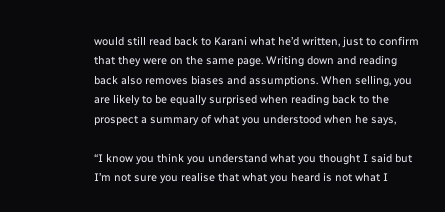would still read back to Karani what he’d written, just to confirm that they were on the same page. Writing down and reading back also removes biases and assumptions. When selling, you are likely to be equally surprised when reading back to the prospect a summary of what you understood when he says,

“I know you think you understand what you thought I said but I’m not sure you realise that what you heard is not what I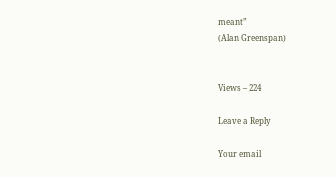meant”
(Alan Greenspan)


Views – 224

Leave a Reply

Your email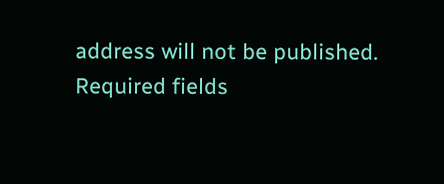address will not be published. Required fields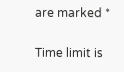are marked *

Time limit is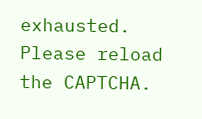exhausted. Please reload the CAPTCHA.